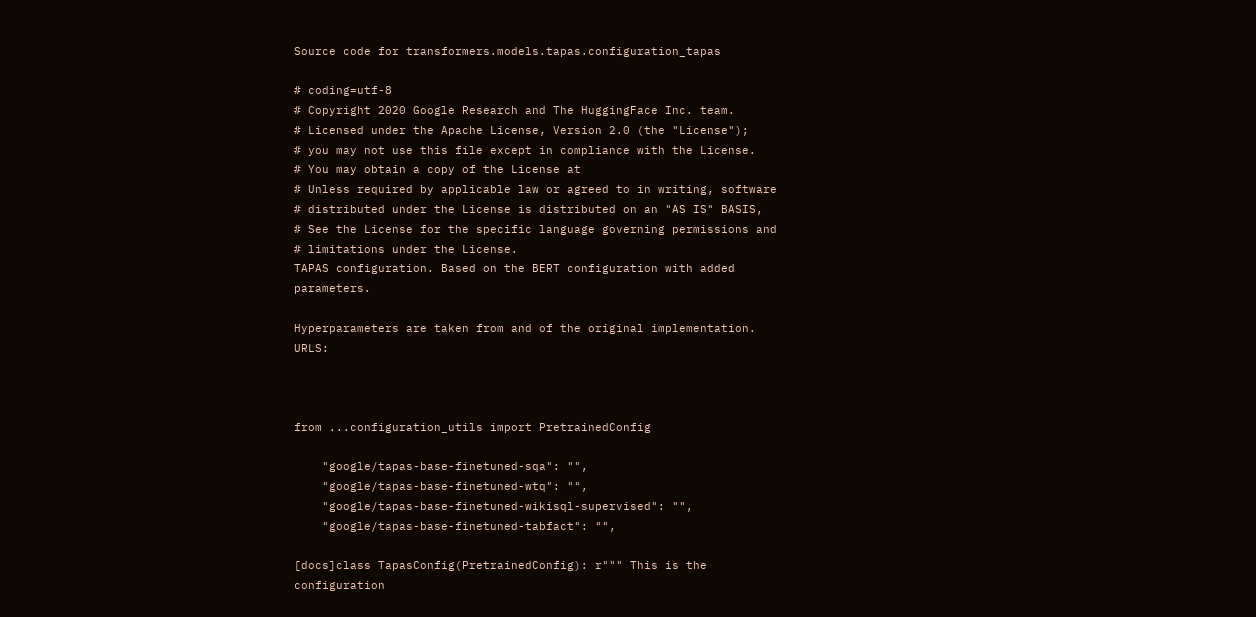Source code for transformers.models.tapas.configuration_tapas

# coding=utf-8
# Copyright 2020 Google Research and The HuggingFace Inc. team.
# Licensed under the Apache License, Version 2.0 (the "License");
# you may not use this file except in compliance with the License.
# You may obtain a copy of the License at
# Unless required by applicable law or agreed to in writing, software
# distributed under the License is distributed on an "AS IS" BASIS,
# See the License for the specific language governing permissions and
# limitations under the License.
TAPAS configuration. Based on the BERT configuration with added parameters.

Hyperparameters are taken from and of the original implementation. URLS:



from ...configuration_utils import PretrainedConfig

    "google/tapas-base-finetuned-sqa": "",
    "google/tapas-base-finetuned-wtq": "",
    "google/tapas-base-finetuned-wikisql-supervised": "",
    "google/tapas-base-finetuned-tabfact": "",

[docs]class TapasConfig(PretrainedConfig): r""" This is the configuration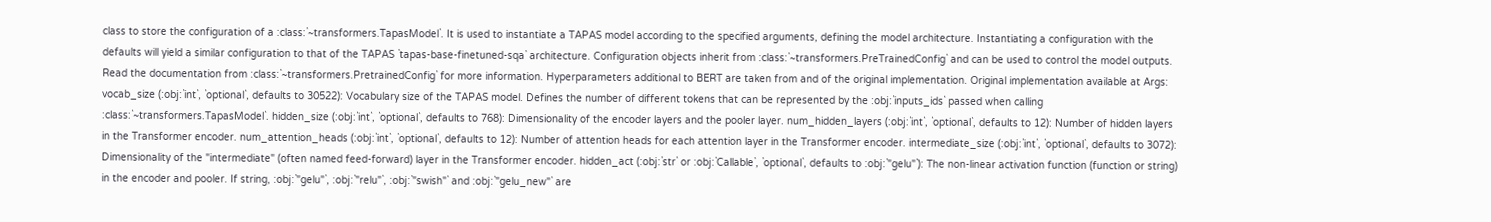class to store the configuration of a :class:`~transformers.TapasModel`. It is used to instantiate a TAPAS model according to the specified arguments, defining the model architecture. Instantiating a configuration with the defaults will yield a similar configuration to that of the TAPAS `tapas-base-finetuned-sqa` architecture. Configuration objects inherit from :class:`~transformers.PreTrainedConfig` and can be used to control the model outputs. Read the documentation from :class:`~transformers.PretrainedConfig` for more information. Hyperparameters additional to BERT are taken from and of the original implementation. Original implementation available at Args: vocab_size (:obj:`int`, `optional`, defaults to 30522): Vocabulary size of the TAPAS model. Defines the number of different tokens that can be represented by the :obj:`inputs_ids` passed when calling :class:`~transformers.TapasModel`. hidden_size (:obj:`int`, `optional`, defaults to 768): Dimensionality of the encoder layers and the pooler layer. num_hidden_layers (:obj:`int`, `optional`, defaults to 12): Number of hidden layers in the Transformer encoder. num_attention_heads (:obj:`int`, `optional`, defaults to 12): Number of attention heads for each attention layer in the Transformer encoder. intermediate_size (:obj:`int`, `optional`, defaults to 3072): Dimensionality of the "intermediate" (often named feed-forward) layer in the Transformer encoder. hidden_act (:obj:`str` or :obj:`Callable`, `optional`, defaults to :obj:`"gelu"`): The non-linear activation function (function or string) in the encoder and pooler. If string, :obj:`"gelu"`, :obj:`"relu"`, :obj:`"swish"` and :obj:`"gelu_new"` are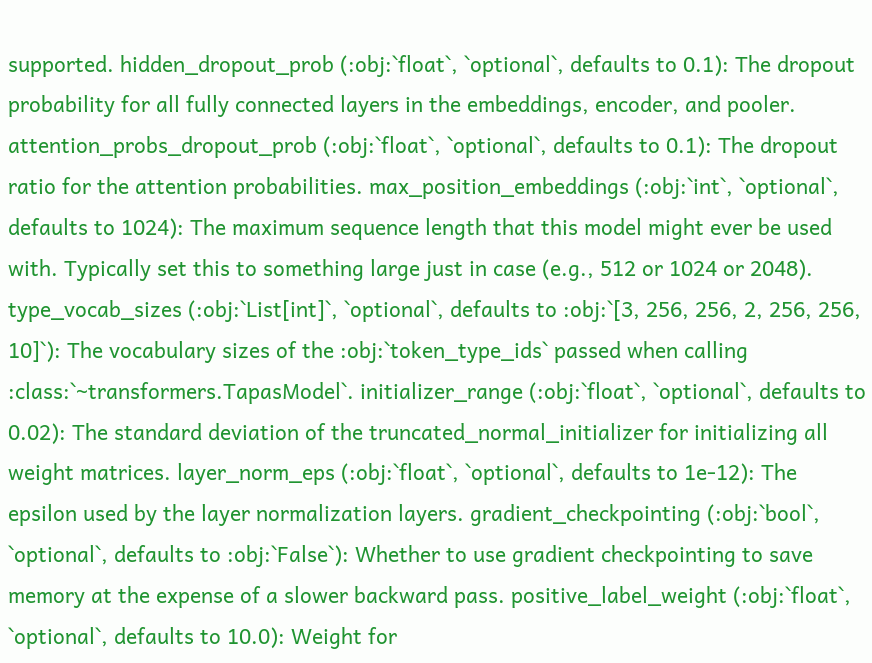supported. hidden_dropout_prob (:obj:`float`, `optional`, defaults to 0.1): The dropout probability for all fully connected layers in the embeddings, encoder, and pooler. attention_probs_dropout_prob (:obj:`float`, `optional`, defaults to 0.1): The dropout ratio for the attention probabilities. max_position_embeddings (:obj:`int`, `optional`, defaults to 1024): The maximum sequence length that this model might ever be used with. Typically set this to something large just in case (e.g., 512 or 1024 or 2048). type_vocab_sizes (:obj:`List[int]`, `optional`, defaults to :obj:`[3, 256, 256, 2, 256, 256, 10]`): The vocabulary sizes of the :obj:`token_type_ids` passed when calling :class:`~transformers.TapasModel`. initializer_range (:obj:`float`, `optional`, defaults to 0.02): The standard deviation of the truncated_normal_initializer for initializing all weight matrices. layer_norm_eps (:obj:`float`, `optional`, defaults to 1e-12): The epsilon used by the layer normalization layers. gradient_checkpointing (:obj:`bool`, `optional`, defaults to :obj:`False`): Whether to use gradient checkpointing to save memory at the expense of a slower backward pass. positive_label_weight (:obj:`float`, `optional`, defaults to 10.0): Weight for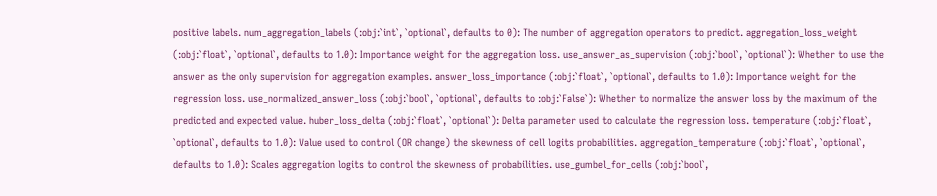positive labels. num_aggregation_labels (:obj:`int`, `optional`, defaults to 0): The number of aggregation operators to predict. aggregation_loss_weight (:obj:`float`, `optional`, defaults to 1.0): Importance weight for the aggregation loss. use_answer_as_supervision (:obj:`bool`, `optional`): Whether to use the answer as the only supervision for aggregation examples. answer_loss_importance (:obj:`float`, `optional`, defaults to 1.0): Importance weight for the regression loss. use_normalized_answer_loss (:obj:`bool`, `optional`, defaults to :obj:`False`): Whether to normalize the answer loss by the maximum of the predicted and expected value. huber_loss_delta (:obj:`float`, `optional`): Delta parameter used to calculate the regression loss. temperature (:obj:`float`, `optional`, defaults to 1.0): Value used to control (OR change) the skewness of cell logits probabilities. aggregation_temperature (:obj:`float`, `optional`, defaults to 1.0): Scales aggregation logits to control the skewness of probabilities. use_gumbel_for_cells (:obj:`bool`,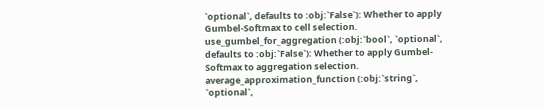`optional`, defaults to :obj:`False`): Whether to apply Gumbel-Softmax to cell selection. use_gumbel_for_aggregation (:obj:`bool`, `optional`, defaults to :obj:`False`): Whether to apply Gumbel-Softmax to aggregation selection. average_approximation_function (:obj:`string`, `optional`,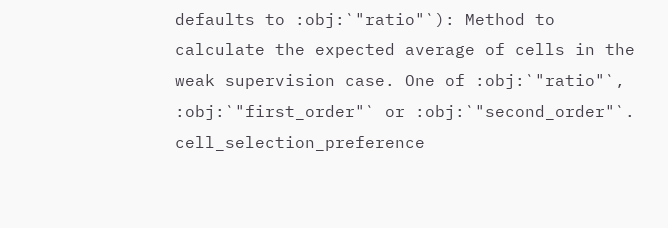defaults to :obj:`"ratio"`): Method to calculate the expected average of cells in the weak supervision case. One of :obj:`"ratio"`, :obj:`"first_order"` or :obj:`"second_order"`. cell_selection_preference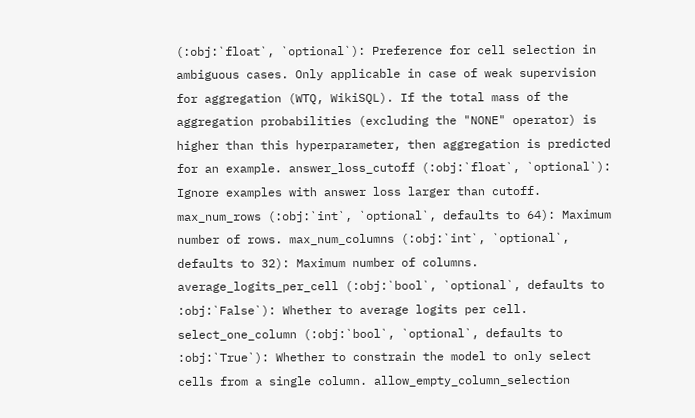(:obj:`float`, `optional`): Preference for cell selection in ambiguous cases. Only applicable in case of weak supervision for aggregation (WTQ, WikiSQL). If the total mass of the aggregation probabilities (excluding the "NONE" operator) is higher than this hyperparameter, then aggregation is predicted for an example. answer_loss_cutoff (:obj:`float`, `optional`): Ignore examples with answer loss larger than cutoff. max_num_rows (:obj:`int`, `optional`, defaults to 64): Maximum number of rows. max_num_columns (:obj:`int`, `optional`, defaults to 32): Maximum number of columns. average_logits_per_cell (:obj:`bool`, `optional`, defaults to :obj:`False`): Whether to average logits per cell. select_one_column (:obj:`bool`, `optional`, defaults to :obj:`True`): Whether to constrain the model to only select cells from a single column. allow_empty_column_selection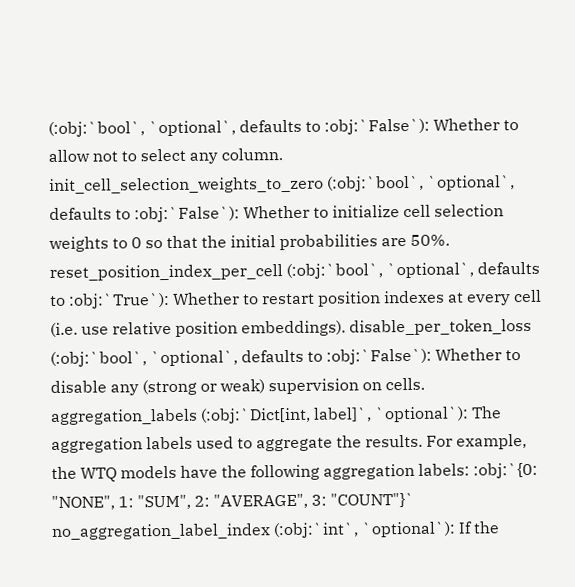(:obj:`bool`, `optional`, defaults to :obj:`False`): Whether to allow not to select any column. init_cell_selection_weights_to_zero (:obj:`bool`, `optional`, defaults to :obj:`False`): Whether to initialize cell selection weights to 0 so that the initial probabilities are 50%. reset_position_index_per_cell (:obj:`bool`, `optional`, defaults to :obj:`True`): Whether to restart position indexes at every cell (i.e. use relative position embeddings). disable_per_token_loss (:obj:`bool`, `optional`, defaults to :obj:`False`): Whether to disable any (strong or weak) supervision on cells. aggregation_labels (:obj:`Dict[int, label]`, `optional`): The aggregation labels used to aggregate the results. For example, the WTQ models have the following aggregation labels: :obj:`{0: "NONE", 1: "SUM", 2: "AVERAGE", 3: "COUNT"}` no_aggregation_label_index (:obj:`int`, `optional`): If the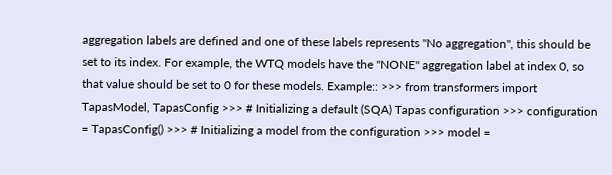aggregation labels are defined and one of these labels represents "No aggregation", this should be set to its index. For example, the WTQ models have the "NONE" aggregation label at index 0, so that value should be set to 0 for these models. Example:: >>> from transformers import TapasModel, TapasConfig >>> # Initializing a default (SQA) Tapas configuration >>> configuration = TapasConfig() >>> # Initializing a model from the configuration >>> model =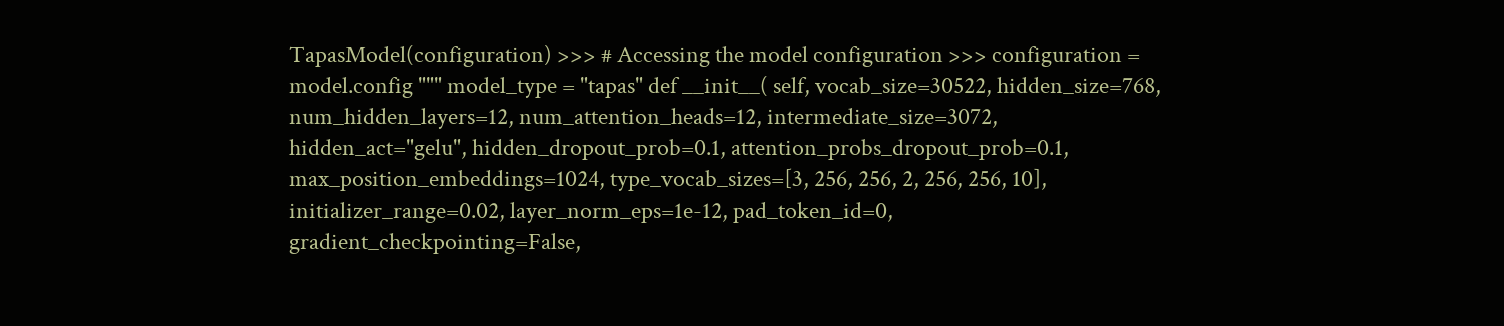TapasModel(configuration) >>> # Accessing the model configuration >>> configuration = model.config """ model_type = "tapas" def __init__( self, vocab_size=30522, hidden_size=768, num_hidden_layers=12, num_attention_heads=12, intermediate_size=3072, hidden_act="gelu", hidden_dropout_prob=0.1, attention_probs_dropout_prob=0.1, max_position_embeddings=1024, type_vocab_sizes=[3, 256, 256, 2, 256, 256, 10], initializer_range=0.02, layer_norm_eps=1e-12, pad_token_id=0, gradient_checkpointing=False,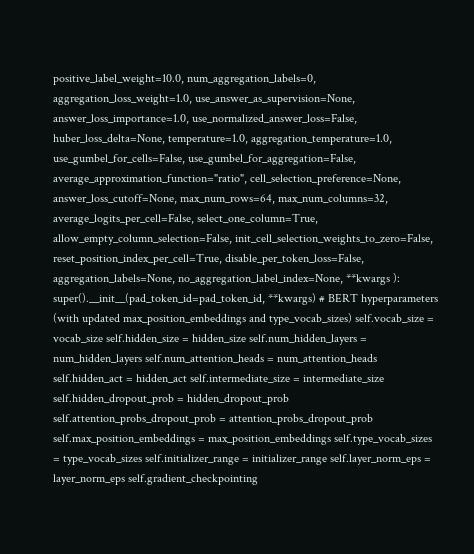positive_label_weight=10.0, num_aggregation_labels=0, aggregation_loss_weight=1.0, use_answer_as_supervision=None, answer_loss_importance=1.0, use_normalized_answer_loss=False, huber_loss_delta=None, temperature=1.0, aggregation_temperature=1.0, use_gumbel_for_cells=False, use_gumbel_for_aggregation=False, average_approximation_function="ratio", cell_selection_preference=None, answer_loss_cutoff=None, max_num_rows=64, max_num_columns=32, average_logits_per_cell=False, select_one_column=True, allow_empty_column_selection=False, init_cell_selection_weights_to_zero=False, reset_position_index_per_cell=True, disable_per_token_loss=False, aggregation_labels=None, no_aggregation_label_index=None, **kwargs ): super().__init__(pad_token_id=pad_token_id, **kwargs) # BERT hyperparameters (with updated max_position_embeddings and type_vocab_sizes) self.vocab_size = vocab_size self.hidden_size = hidden_size self.num_hidden_layers = num_hidden_layers self.num_attention_heads = num_attention_heads self.hidden_act = hidden_act self.intermediate_size = intermediate_size self.hidden_dropout_prob = hidden_dropout_prob self.attention_probs_dropout_prob = attention_probs_dropout_prob self.max_position_embeddings = max_position_embeddings self.type_vocab_sizes = type_vocab_sizes self.initializer_range = initializer_range self.layer_norm_eps = layer_norm_eps self.gradient_checkpointing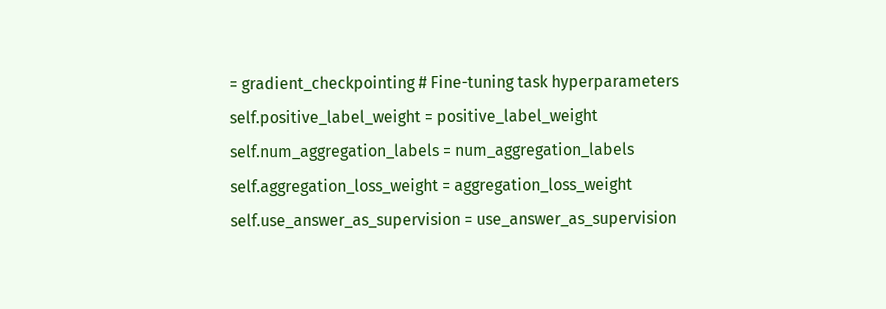= gradient_checkpointing # Fine-tuning task hyperparameters self.positive_label_weight = positive_label_weight self.num_aggregation_labels = num_aggregation_labels self.aggregation_loss_weight = aggregation_loss_weight self.use_answer_as_supervision = use_answer_as_supervision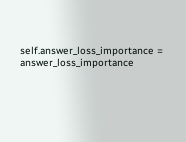self.answer_loss_importance = answer_loss_importance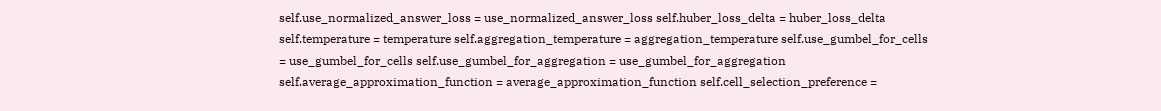self.use_normalized_answer_loss = use_normalized_answer_loss self.huber_loss_delta = huber_loss_delta self.temperature = temperature self.aggregation_temperature = aggregation_temperature self.use_gumbel_for_cells = use_gumbel_for_cells self.use_gumbel_for_aggregation = use_gumbel_for_aggregation self.average_approximation_function = average_approximation_function self.cell_selection_preference =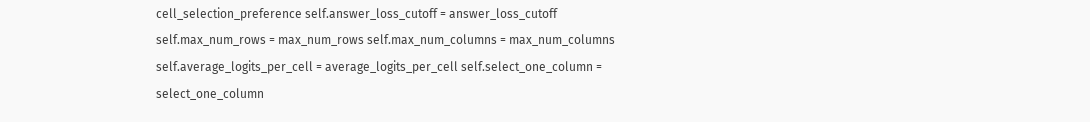cell_selection_preference self.answer_loss_cutoff = answer_loss_cutoff self.max_num_rows = max_num_rows self.max_num_columns = max_num_columns self.average_logits_per_cell = average_logits_per_cell self.select_one_column = select_one_column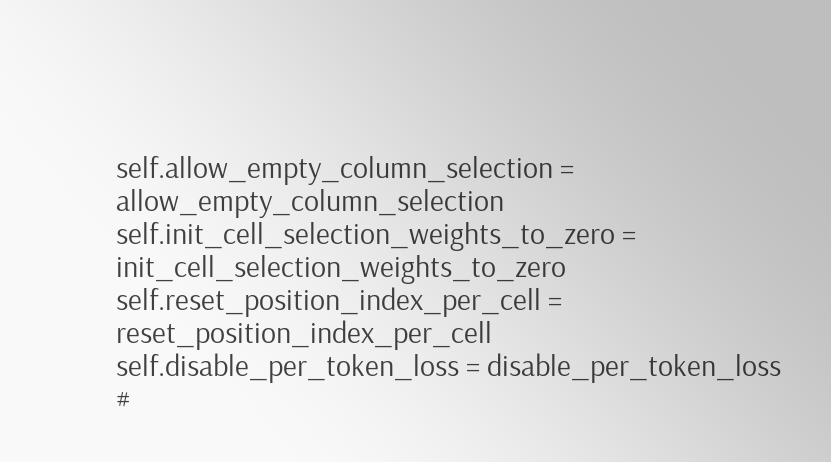self.allow_empty_column_selection = allow_empty_column_selection self.init_cell_selection_weights_to_zero = init_cell_selection_weights_to_zero self.reset_position_index_per_cell = reset_position_index_per_cell self.disable_per_token_loss = disable_per_token_loss #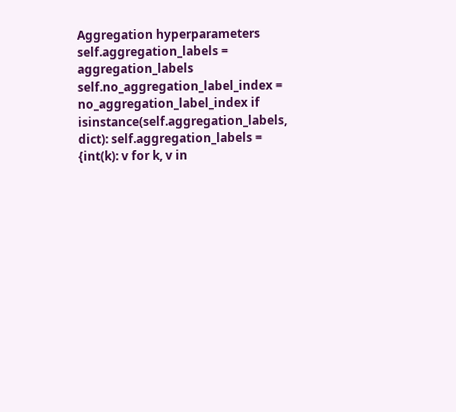Aggregation hyperparameters self.aggregation_labels = aggregation_labels self.no_aggregation_label_index = no_aggregation_label_index if isinstance(self.aggregation_labels, dict): self.aggregation_labels = {int(k): v for k, v in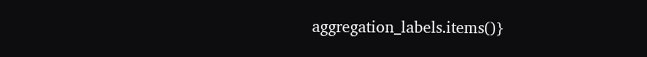aggregation_labels.items()}